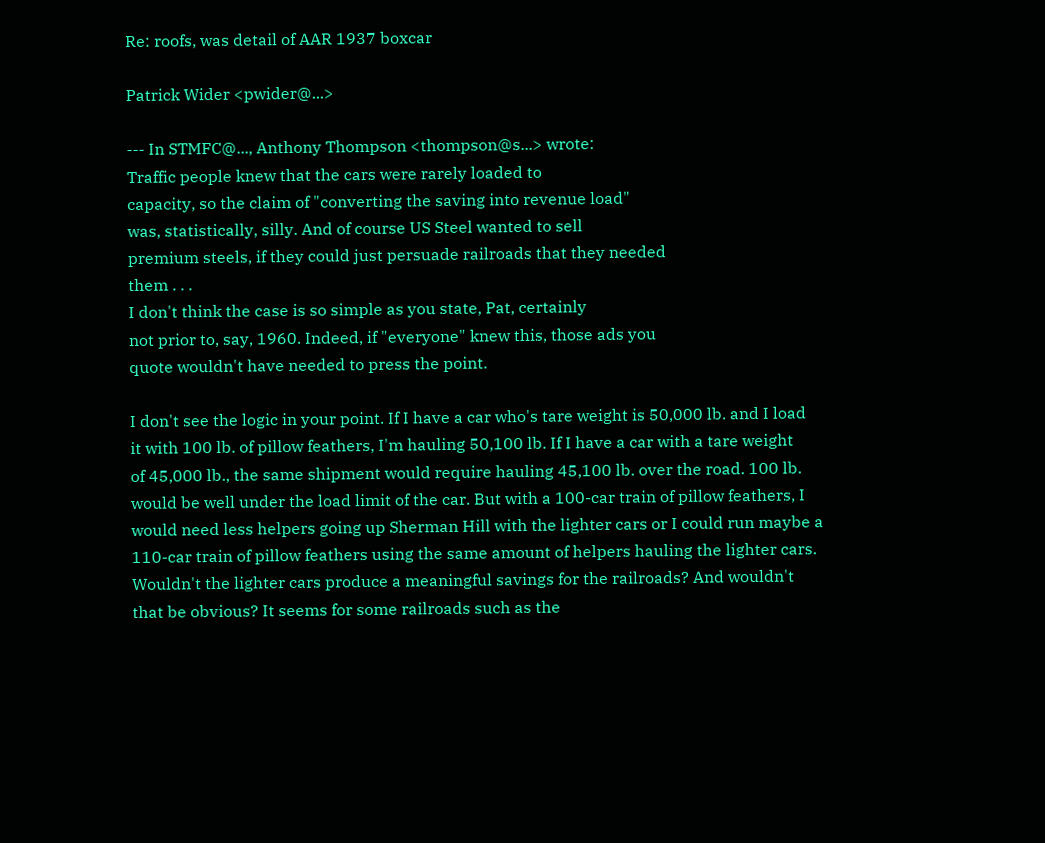Re: roofs, was detail of AAR 1937 boxcar

Patrick Wider <pwider@...>

--- In STMFC@..., Anthony Thompson <thompson@s...> wrote:
Traffic people knew that the cars were rarely loaded to
capacity, so the claim of "converting the saving into revenue load"
was, statistically, silly. And of course US Steel wanted to sell
premium steels, if they could just persuade railroads that they needed
them . . .
I don't think the case is so simple as you state, Pat, certainly
not prior to, say, 1960. Indeed, if "everyone" knew this, those ads you
quote wouldn't have needed to press the point.

I don't see the logic in your point. If I have a car who's tare weight is 50,000 lb. and I load
it with 100 lb. of pillow feathers, I'm hauling 50,100 lb. If I have a car with a tare weight
of 45,000 lb., the same shipment would require hauling 45,100 lb. over the road. 100 lb.
would be well under the load limit of the car. But with a 100-car train of pillow feathers, I
would need less helpers going up Sherman Hill with the lighter cars or I could run maybe a
110-car train of pillow feathers using the same amount of helpers hauling the lighter cars.
Wouldn't the lighter cars produce a meaningful savings for the railroads? And wouldn't
that be obvious? It seems for some railroads such as the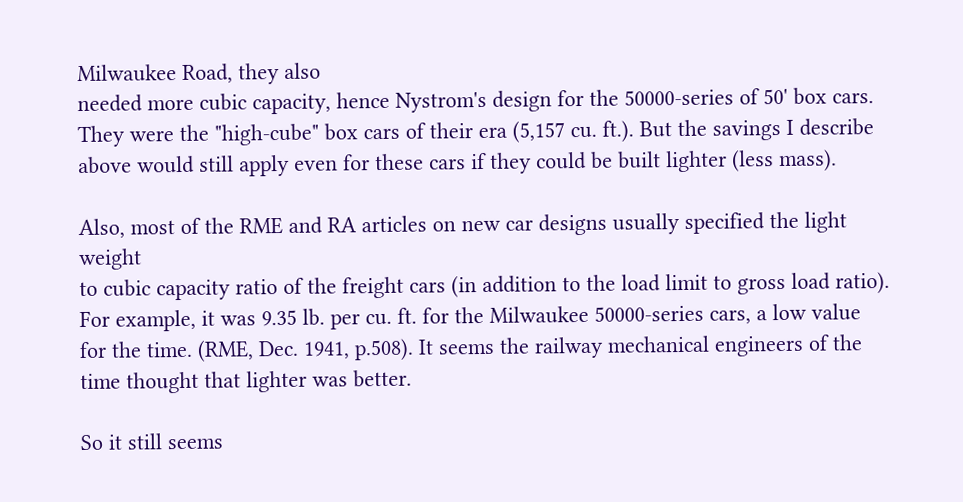Milwaukee Road, they also
needed more cubic capacity, hence Nystrom's design for the 50000-series of 50' box cars.
They were the "high-cube" box cars of their era (5,157 cu. ft.). But the savings I describe
above would still apply even for these cars if they could be built lighter (less mass).

Also, most of the RME and RA articles on new car designs usually specified the light weight
to cubic capacity ratio of the freight cars (in addition to the load limit to gross load ratio).
For example, it was 9.35 lb. per cu. ft. for the Milwaukee 50000-series cars, a low value
for the time. (RME, Dec. 1941, p.508). It seems the railway mechanical engineers of the
time thought that lighter was better.

So it still seems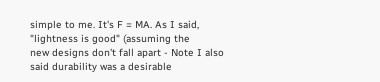simple to me. It's F = MA. As I said, "lightness is good" (assuming the
new designs don't fall apart - Note I also said durability was a desirable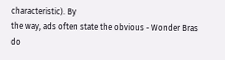characteristic). By
the way, ads often state the obvious - Wonder Bras do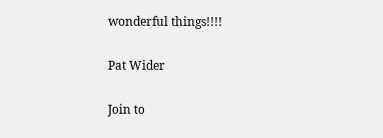wonderful things!!!!

Pat Wider

Join to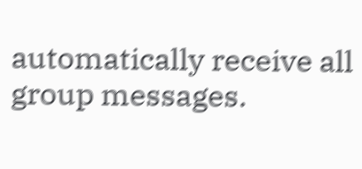automatically receive all group messages.